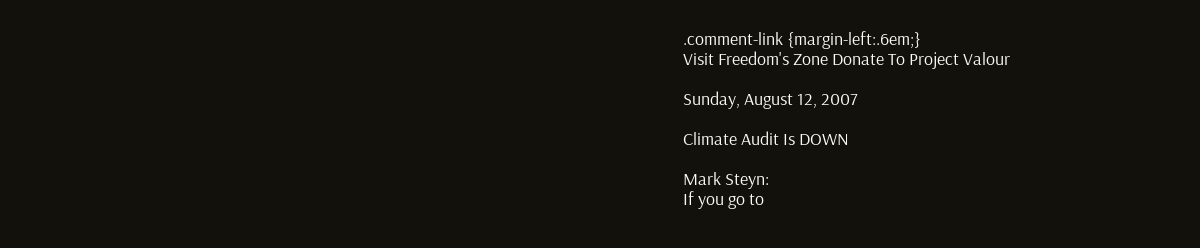.comment-link {margin-left:.6em;}
Visit Freedom's Zone Donate To Project Valour

Sunday, August 12, 2007

Climate Audit Is DOWN

Mark Steyn:
If you go to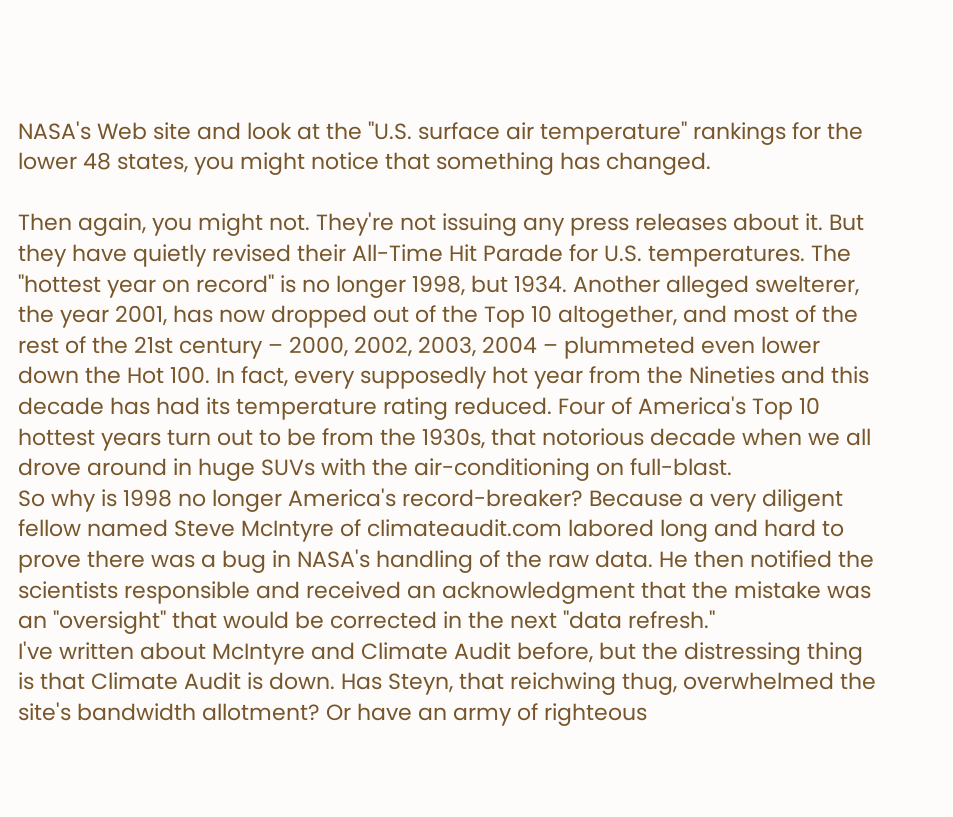NASA's Web site and look at the "U.S. surface air temperature" rankings for the lower 48 states, you might notice that something has changed.

Then again, you might not. They're not issuing any press releases about it. But they have quietly revised their All-Time Hit Parade for U.S. temperatures. The "hottest year on record" is no longer 1998, but 1934. Another alleged swelterer, the year 2001, has now dropped out of the Top 10 altogether, and most of the rest of the 21st century – 2000, 2002, 2003, 2004 – plummeted even lower down the Hot 100. In fact, every supposedly hot year from the Nineties and this decade has had its temperature rating reduced. Four of America's Top 10 hottest years turn out to be from the 1930s, that notorious decade when we all drove around in huge SUVs with the air-conditioning on full-blast.
So why is 1998 no longer America's record-breaker? Because a very diligent fellow named Steve McIntyre of climateaudit.com labored long and hard to prove there was a bug in NASA's handling of the raw data. He then notified the scientists responsible and received an acknowledgment that the mistake was an "oversight" that would be corrected in the next "data refresh."
I've written about McIntyre and Climate Audit before, but the distressing thing is that Climate Audit is down. Has Steyn, that reichwing thug, overwhelmed the site's bandwidth allotment? Or have an army of righteous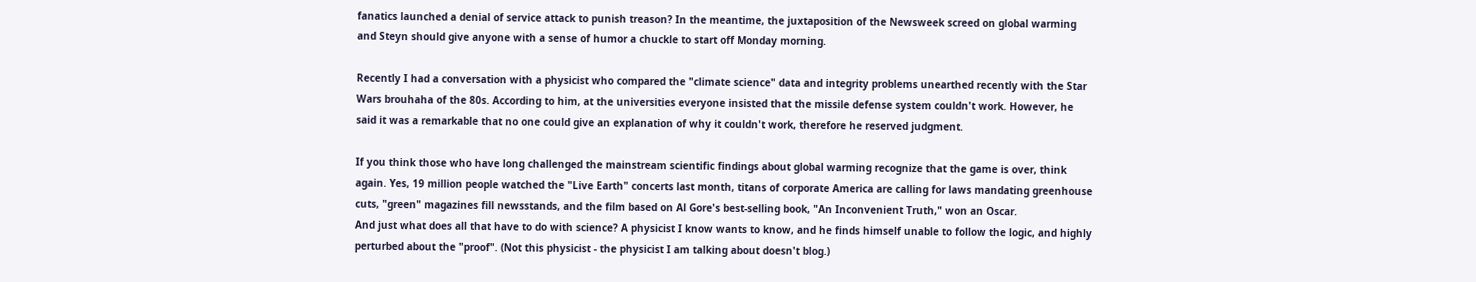fanatics launched a denial of service attack to punish treason? In the meantime, the juxtaposition of the Newsweek screed on global warming and Steyn should give anyone with a sense of humor a chuckle to start off Monday morning.

Recently I had a conversation with a physicist who compared the "climate science" data and integrity problems unearthed recently with the Star Wars brouhaha of the 80s. According to him, at the universities everyone insisted that the missile defense system couldn't work. However, he said it was a remarkable that no one could give an explanation of why it couldn't work, therefore he reserved judgment.

If you think those who have long challenged the mainstream scientific findings about global warming recognize that the game is over, think again. Yes, 19 million people watched the "Live Earth" concerts last month, titans of corporate America are calling for laws mandating greenhouse cuts, "green" magazines fill newsstands, and the film based on Al Gore's best-selling book, "An Inconvenient Truth," won an Oscar.
And just what does all that have to do with science? A physicist I know wants to know, and he finds himself unable to follow the logic, and highly perturbed about the "proof". (Not this physicist - the physicist I am talking about doesn't blog.)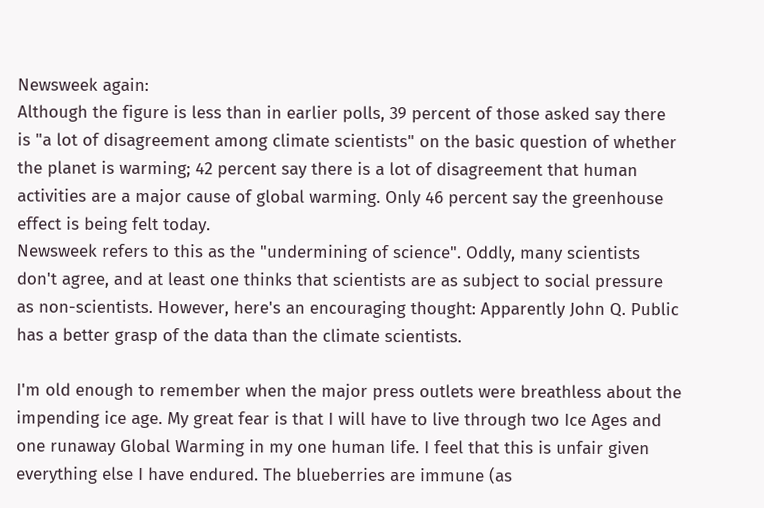Newsweek again:
Although the figure is less than in earlier polls, 39 percent of those asked say there is "a lot of disagreement among climate scientists" on the basic question of whether the planet is warming; 42 percent say there is a lot of disagreement that human activities are a major cause of global warming. Only 46 percent say the greenhouse effect is being felt today.
Newsweek refers to this as the "undermining of science". Oddly, many scientists don't agree, and at least one thinks that scientists are as subject to social pressure as non-scientists. However, here's an encouraging thought: Apparently John Q. Public has a better grasp of the data than the climate scientists.

I'm old enough to remember when the major press outlets were breathless about the impending ice age. My great fear is that I will have to live through two Ice Ages and one runaway Global Warming in my one human life. I feel that this is unfair given everything else I have endured. The blueberries are immune (as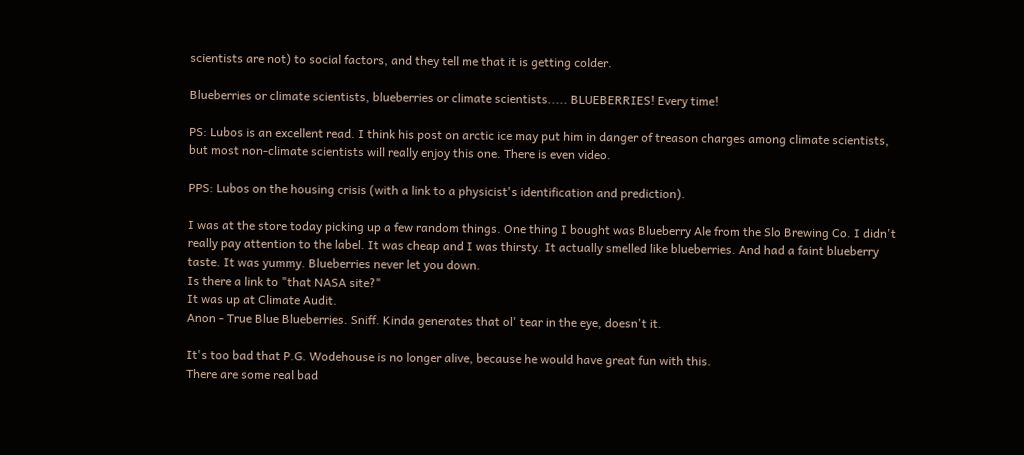scientists are not) to social factors, and they tell me that it is getting colder.

Blueberries or climate scientists, blueberries or climate scientists..... BLUEBERRIES! Every time!

PS: Lubos is an excellent read. I think his post on arctic ice may put him in danger of treason charges among climate scientists, but most non-climate scientists will really enjoy this one. There is even video.

PPS: Lubos on the housing crisis (with a link to a physicist's identification and prediction).

I was at the store today picking up a few random things. One thing I bought was Blueberry Ale from the Slo Brewing Co. I didn't really pay attention to the label. It was cheap and I was thirsty. It actually smelled like blueberries. And had a faint blueberry taste. It was yummy. Blueberries never let you down.
Is there a link to "that NASA site?"
It was up at Climate Audit.
Anon - True Blue Blueberries. Sniff. Kinda generates that ol' tear in the eye, doesn't it.

It's too bad that P.G. Wodehouse is no longer alive, because he would have great fun with this.
There are some real bad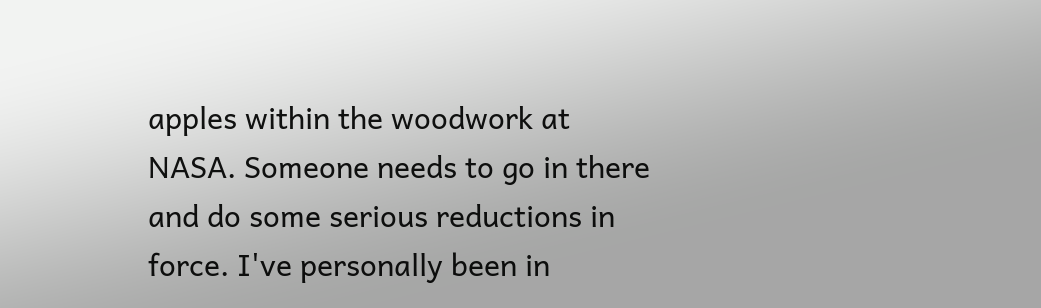apples within the woodwork at NASA. Someone needs to go in there and do some serious reductions in force. I've personally been in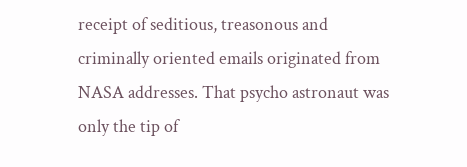receipt of seditious, treasonous and criminally oriented emails originated from NASA addresses. That psycho astronaut was only the tip of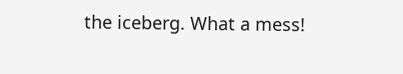the iceberg. What a mess!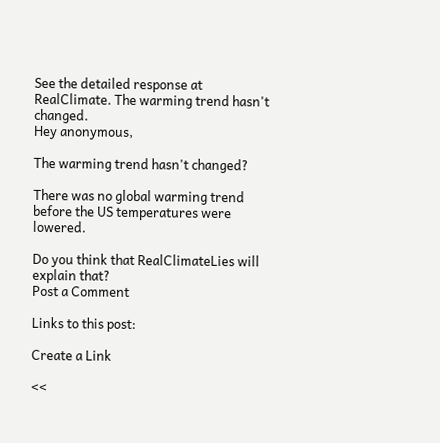See the detailed response at RealClimate. The warming trend hasn't changed.
Hey anonymous,

The warming trend hasn't changed?

There was no global warming trend before the US temperatures were lowered.

Do you think that RealClimateLies will explain that?
Post a Comment

Links to this post:

Create a Link

<<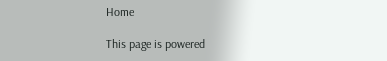Home

This page is powered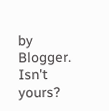by Blogger. Isn't yours?